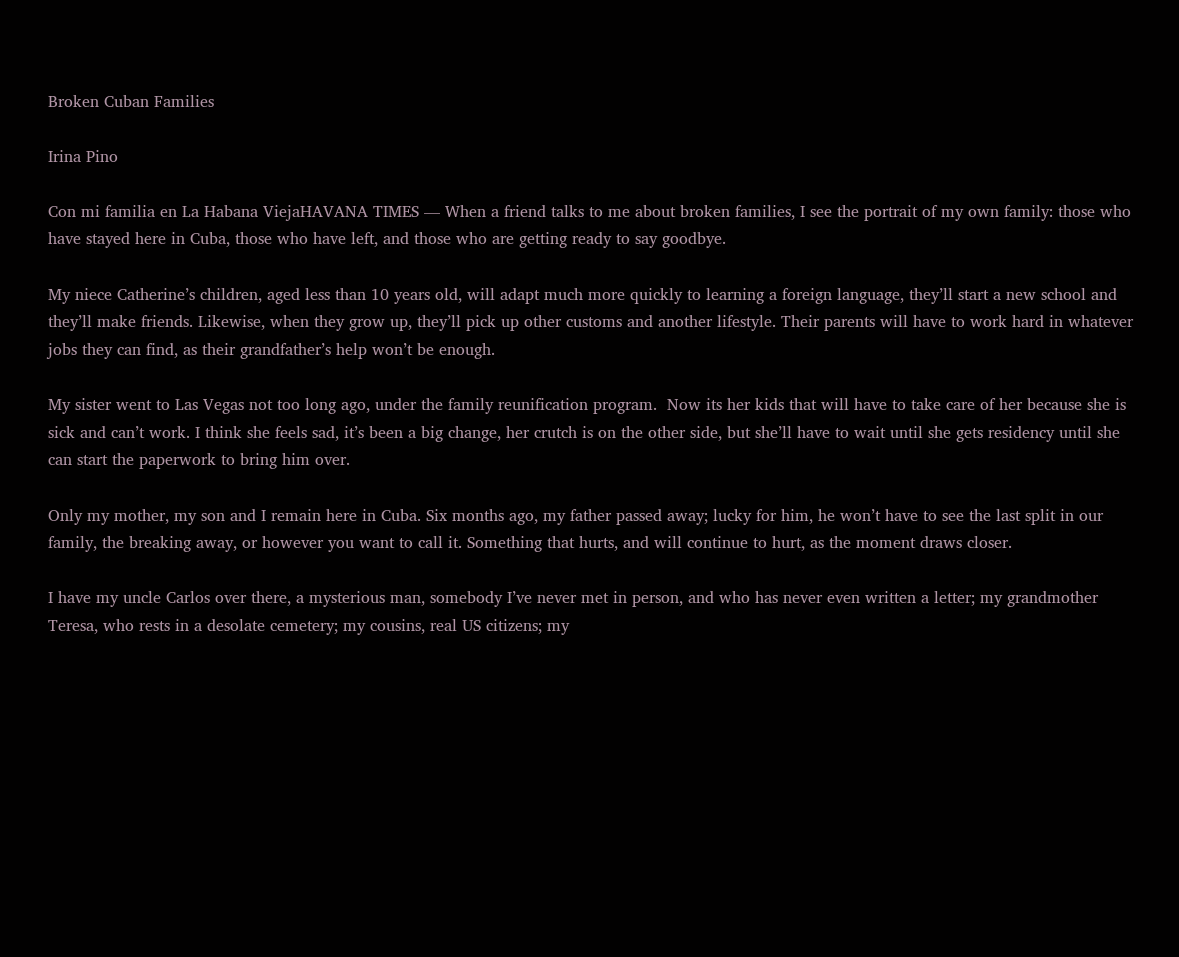Broken Cuban Families

Irina Pino

Con mi familia en La Habana ViejaHAVANA TIMES — When a friend talks to me about broken families, I see the portrait of my own family: those who have stayed here in Cuba, those who have left, and those who are getting ready to say goodbye.

My niece Catherine’s children, aged less than 10 years old, will adapt much more quickly to learning a foreign language, they’ll start a new school and they’ll make friends. Likewise, when they grow up, they’ll pick up other customs and another lifestyle. Their parents will have to work hard in whatever jobs they can find, as their grandfather’s help won’t be enough.

My sister went to Las Vegas not too long ago, under the family reunification program.  Now its her kids that will have to take care of her because she is sick and can’t work. I think she feels sad, it’s been a big change, her crutch is on the other side, but she’ll have to wait until she gets residency until she can start the paperwork to bring him over.

Only my mother, my son and I remain here in Cuba. Six months ago, my father passed away; lucky for him, he won’t have to see the last split in our family, the breaking away, or however you want to call it. Something that hurts, and will continue to hurt, as the moment draws closer.

I have my uncle Carlos over there, a mysterious man, somebody I’ve never met in person, and who has never even written a letter; my grandmother Teresa, who rests in a desolate cemetery; my cousins, real US citizens; my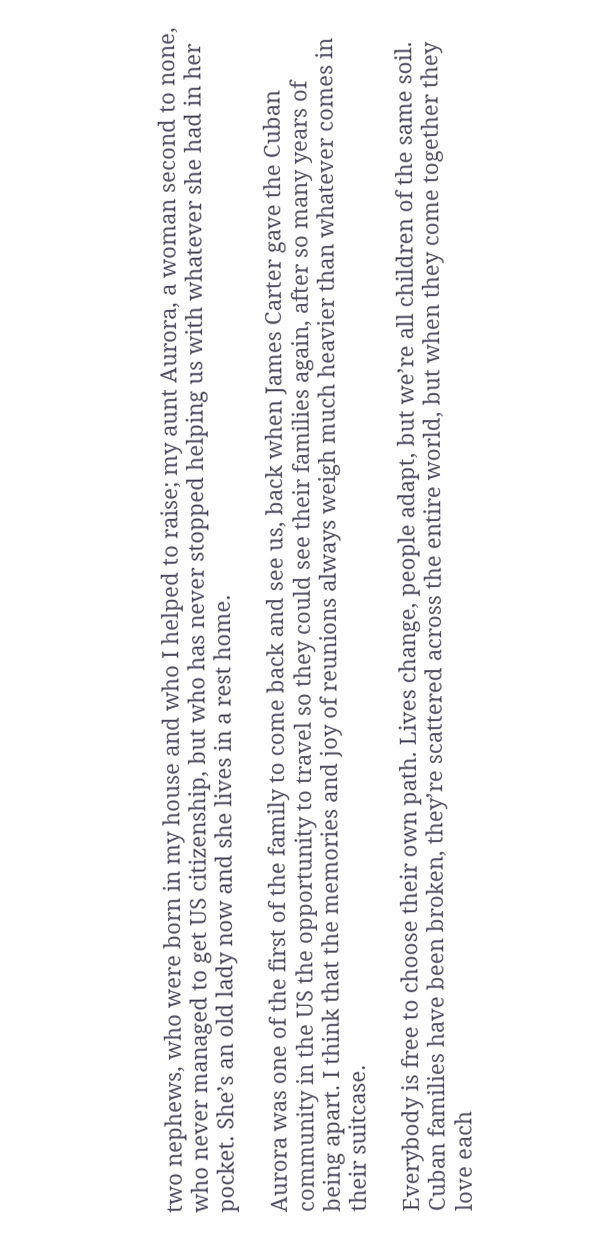two nephews, who were born in my house and who I helped to raise; my aunt Aurora, a woman second to none, who never managed to get US citizenship, but who has never stopped helping us with whatever she had in her pocket. She’s an old lady now and she lives in a rest home.

Aurora was one of the first of the family to come back and see us, back when James Carter gave the Cuban community in the US the opportunity to travel so they could see their families again, after so many years of being apart. I think that the memories and joy of reunions always weigh much heavier than whatever comes in their suitcase.

Everybody is free to choose their own path. Lives change, people adapt, but we’re all children of the same soil. Cuban families have been broken, they’re scattered across the entire world, but when they come together they love each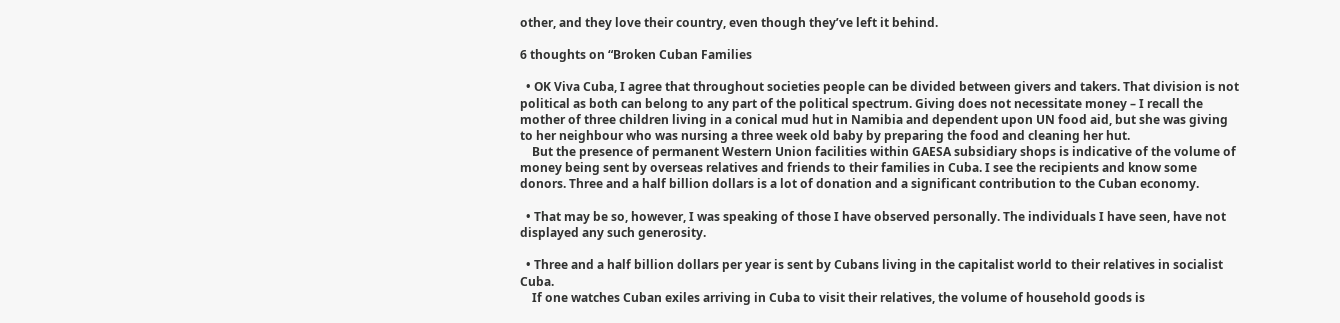other, and they love their country, even though they’ve left it behind.

6 thoughts on “Broken Cuban Families

  • OK Viva Cuba, I agree that throughout societies people can be divided between givers and takers. That division is not political as both can belong to any part of the political spectrum. Giving does not necessitate money – I recall the mother of three children living in a conical mud hut in Namibia and dependent upon UN food aid, but she was giving to her neighbour who was nursing a three week old baby by preparing the food and cleaning her hut.
    But the presence of permanent Western Union facilities within GAESA subsidiary shops is indicative of the volume of money being sent by overseas relatives and friends to their families in Cuba. I see the recipients and know some donors. Three and a half billion dollars is a lot of donation and a significant contribution to the Cuban economy.

  • That may be so, however, I was speaking of those I have observed personally. The individuals I have seen, have not displayed any such generosity.

  • Three and a half billion dollars per year is sent by Cubans living in the capitalist world to their relatives in socialist Cuba.
    If one watches Cuban exiles arriving in Cuba to visit their relatives, the volume of household goods is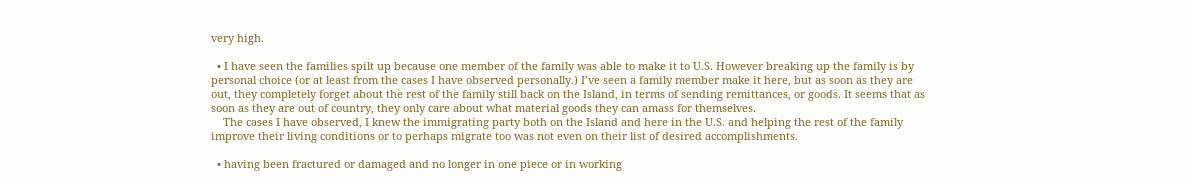very high.

  • I have seen the families spilt up because one member of the family was able to make it to U.S. However breaking up the family is by personal choice (or at least from the cases I have observed personally.) I’ve seen a family member make it here, but as soon as they are out, they completely forget about the rest of the family still back on the Island, in terms of sending remittances, or goods. It seems that as soon as they are out of country, they only care about what material goods they can amass for themselves.
    The cases I have observed, I knew the immigrating party both on the Island and here in the U.S. and helping the rest of the family improve their living conditions or to perhaps migrate too was not even on their list of desired accomplishments.

  • having been fractured or damaged and no longer in one piece or in working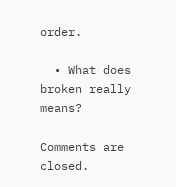order.

  • What does broken really means?

Comments are closed.